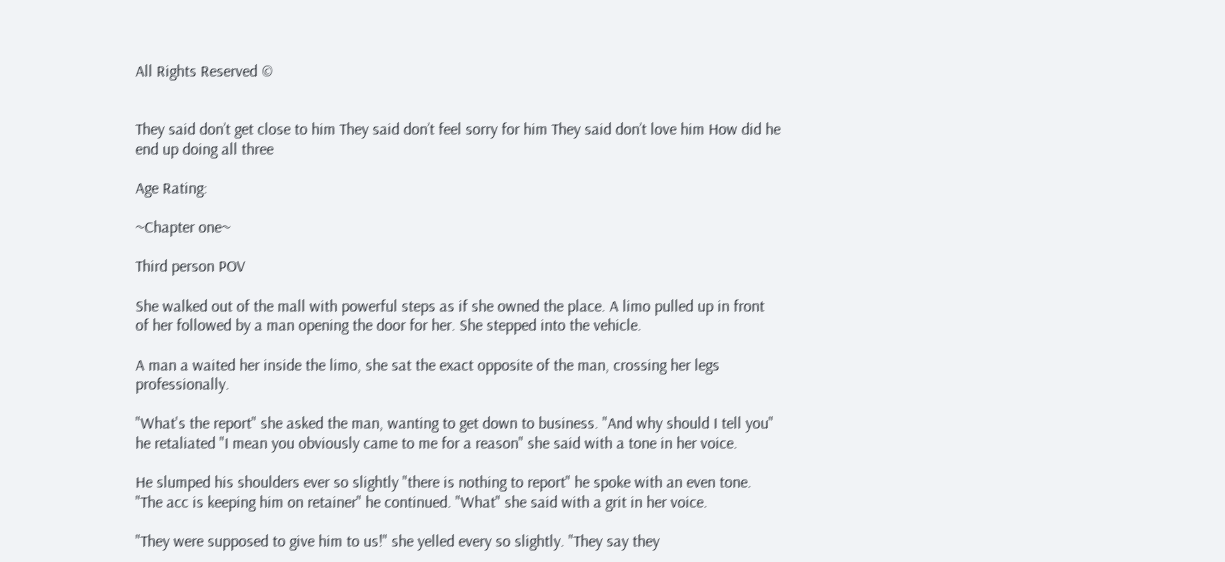All Rights Reserved ©


They said don’t get close to him They said don’t feel sorry for him They said don’t love him How did he end up doing all three

Age Rating:

~Chapter one~

Third person POV

She walked out of the mall with powerful steps as if she owned the place. A limo pulled up in front of her followed by a man opening the door for her. She stepped into the vehicle.

A man a waited her inside the limo, she sat the exact opposite of the man, crossing her legs professionally.

"What's the report" she asked the man, wanting to get down to business. "And why should I tell you" he retaliated "I mean you obviously came to me for a reason" she said with a tone in her voice.

He slumped his shoulders ever so slightly "there is nothing to report" he spoke with an even tone. "The acc is keeping him on retainer" he continued. "What" she said with a grit in her voice.

"They were supposed to give him to us!" she yelled every so slightly. "They say they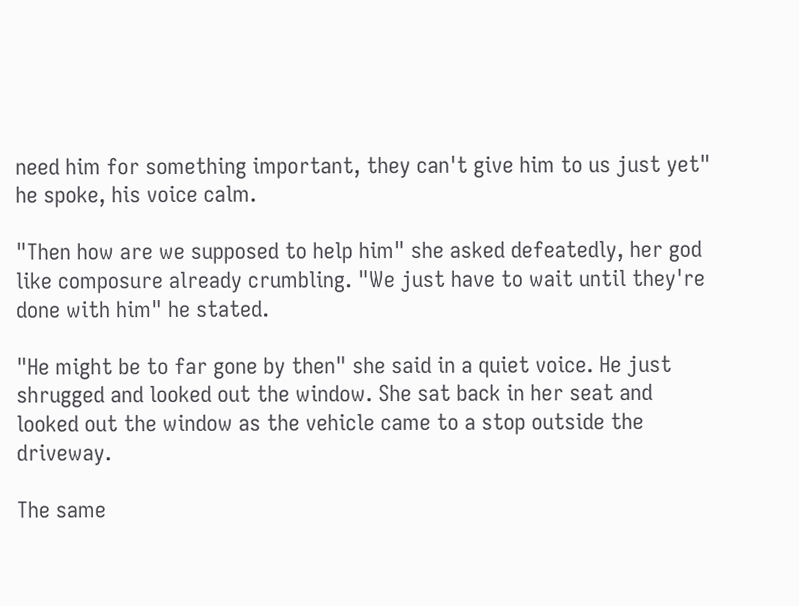need him for something important, they can't give him to us just yet" he spoke, his voice calm.

"Then how are we supposed to help him" she asked defeatedly, her god like composure already crumbling. "We just have to wait until they're done with him" he stated.

"He might be to far gone by then" she said in a quiet voice. He just shrugged and looked out the window. She sat back in her seat and looked out the window as the vehicle came to a stop outside the driveway.

The same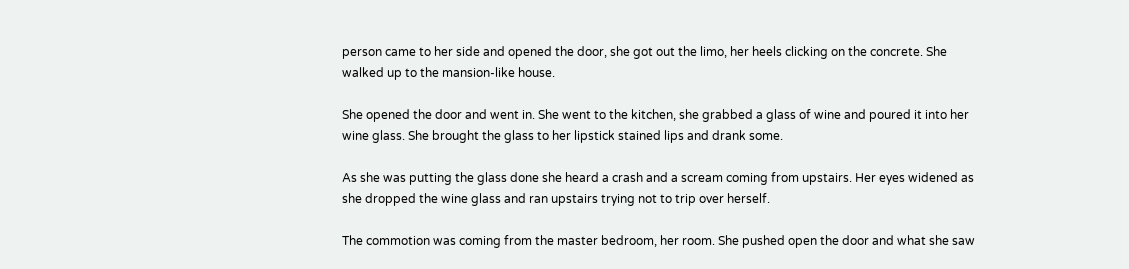person came to her side and opened the door, she got out the limo, her heels clicking on the concrete. She walked up to the mansion-like house.

She opened the door and went in. She went to the kitchen, she grabbed a glass of wine and poured it into her wine glass. She brought the glass to her lipstick stained lips and drank some.

As she was putting the glass done she heard a crash and a scream coming from upstairs. Her eyes widened as she dropped the wine glass and ran upstairs trying not to trip over herself.

The commotion was coming from the master bedroom, her room. She pushed open the door and what she saw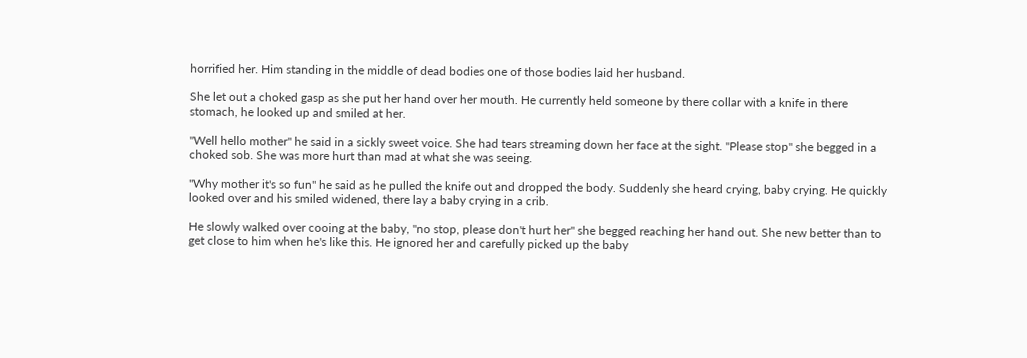horrified her. Him standing in the middle of dead bodies one of those bodies laid her husband.

She let out a choked gasp as she put her hand over her mouth. He currently held someone by there collar with a knife in there stomach, he looked up and smiled at her.

"Well hello mother" he said in a sickly sweet voice. She had tears streaming down her face at the sight. "Please stop" she begged in a choked sob. She was more hurt than mad at what she was seeing.

"Why mother it's so fun" he said as he pulled the knife out and dropped the body. Suddenly she heard crying, baby crying. He quickly looked over and his smiled widened, there lay a baby crying in a crib.

He slowly walked over cooing at the baby, "no stop, please don't hurt her" she begged reaching her hand out. She new better than to get close to him when he's like this. He ignored her and carefully picked up the baby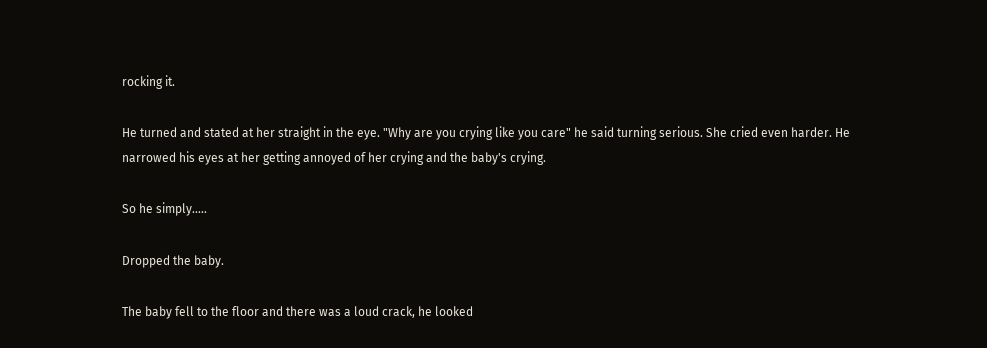rocking it.

He turned and stated at her straight in the eye. "Why are you crying like you care" he said turning serious. She cried even harder. He narrowed his eyes at her getting annoyed of her crying and the baby's crying.

So he simply.....

Dropped the baby.

The baby fell to the floor and there was a loud crack, he looked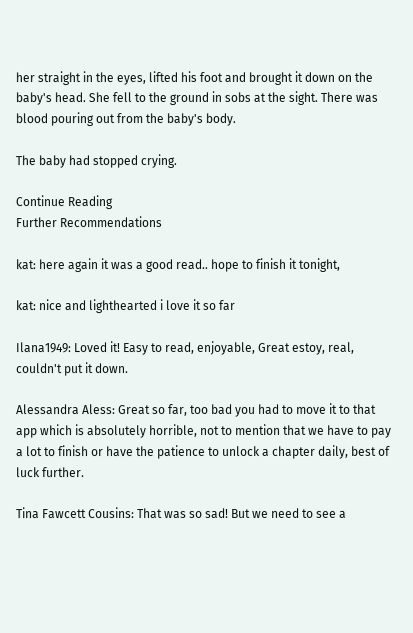her straight in the eyes, lifted his foot and brought it down on the baby's head. She fell to the ground in sobs at the sight. There was blood pouring out from the baby's body.

The baby had stopped crying.

Continue Reading
Further Recommendations

kat: here again it was a good read.. hope to finish it tonight,

kat: nice and lighthearted i love it so far

Ilana1949: Loved it! Easy to read, enjoyable, Great estoy, real, couldn't put it down.

Alessandra Aless: Great so far, too bad you had to move it to that app which is absolutely horrible, not to mention that we have to pay a lot to finish or have the patience to unlock a chapter daily, best of luck further.

Tina Fawcett Cousins: That was so sad! But we need to see a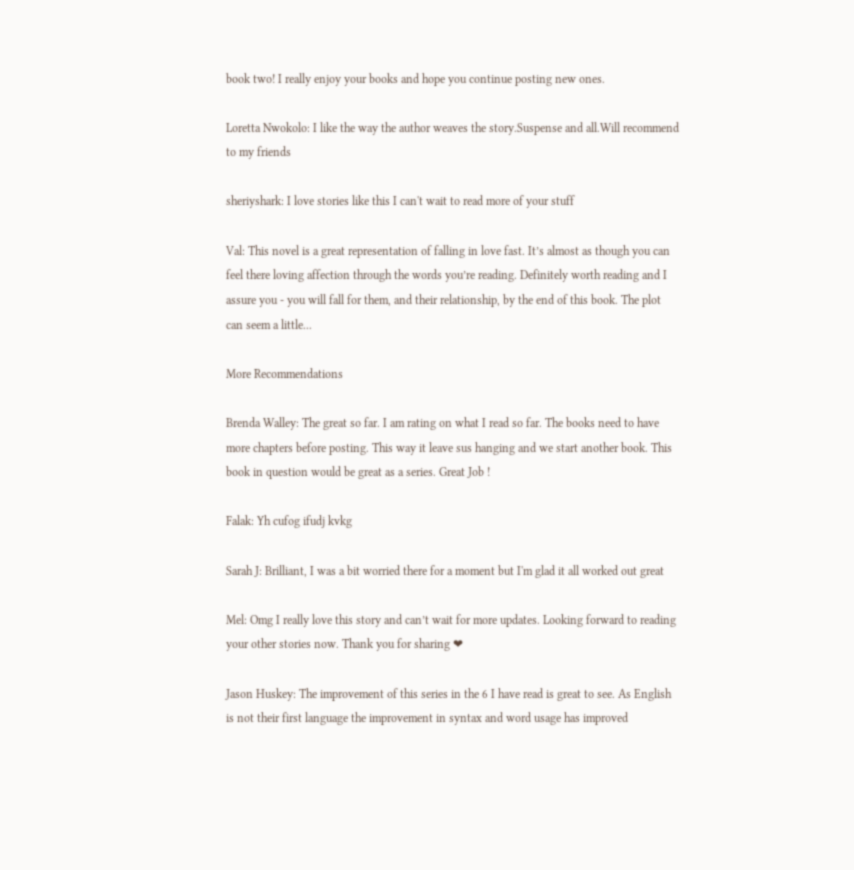book two! I really enjoy your books and hope you continue posting new ones.

Loretta Nwokolo: I like the way the author weaves the story.Suspense and all.Will recommend to my friends

sheriyshark: I love stories like this I can't wait to read more of your stuff

Val: This novel is a great representation of falling in love fast. It’s almost as though you can feel there loving affection through the words you’re reading. Definitely worth reading and I assure you - you will fall for them, and their relationship, by the end of this book. The plot can seem a little...

More Recommendations

Brenda Walley: The great so far. I am rating on what I read so far. The books need to have more chapters before posting. This way it leave sus hanging and we start another book. This book in question would be great as a series. Great Job !

Falak: Yh cufog ifudj kvkg

Sarah J: Brilliant, I was a bit worried there for a moment but I'm glad it all worked out great

Mel: Omg I really love this story and can’t wait for more updates. Looking forward to reading your other stories now. Thank you for sharing ❤

Jason Huskey: The improvement of this series in the 6 I have read is great to see. As English is not their first language the improvement in syntax and word usage has improved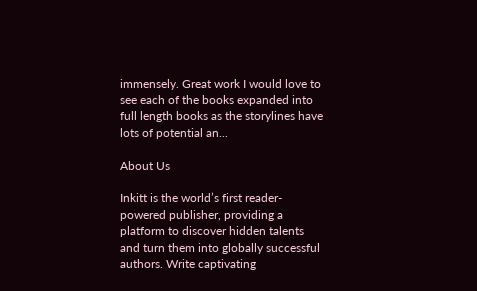immensely. Great work I would love to see each of the books expanded into full length books as the storylines have lots of potential an...

About Us

Inkitt is the world’s first reader-powered publisher, providing a platform to discover hidden talents and turn them into globally successful authors. Write captivating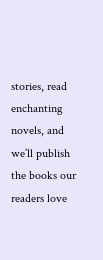stories, read enchanting novels, and we’ll publish the books our readers love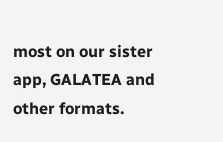most on our sister app, GALATEA and other formats.